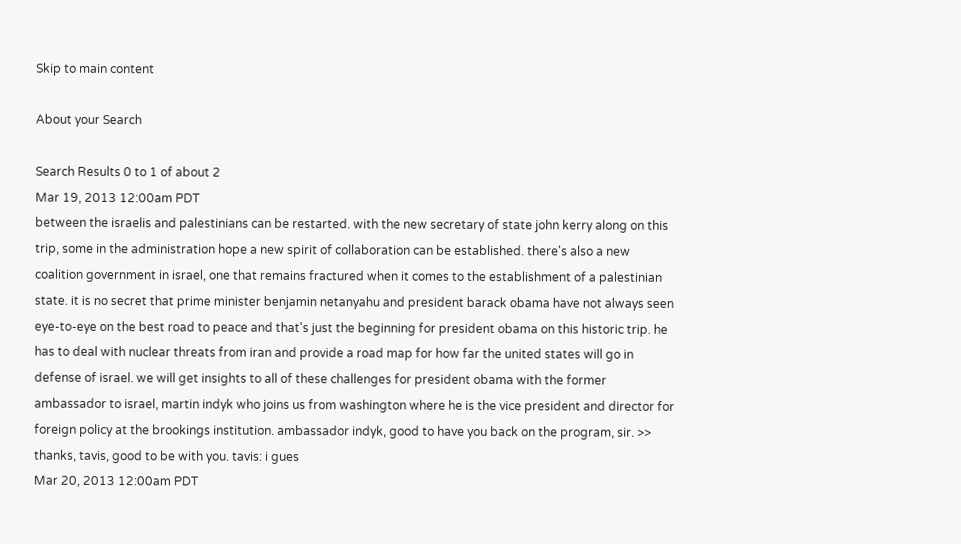Skip to main content

About your Search

Search Results 0 to 1 of about 2
Mar 19, 2013 12:00am PDT
between the israelis and palestinians can be restarted. with the new secretary of state john kerry along on this trip, some in the administration hope a new spirit of collaboration can be established. there's also a new coalition government in israel, one that remains fractured when it comes to the establishment of a palestinian state. it is no secret that prime minister benjamin netanyahu and president barack obama have not always seen eye-to-eye on the best road to peace and that's just the beginning for president obama on this historic trip. he has to deal with nuclear threats from iran and provide a road map for how far the united states will go in defense of israel. we will get insights to all of these challenges for president obama with the former ambassador to israel, martin indyk who joins us from washington where he is the vice president and director for foreign policy at the brookings institution. ambassador indyk, good to have you back on the program, sir. >> thanks, tavis, good to be with you. tavis: i gues
Mar 20, 2013 12:00am PDT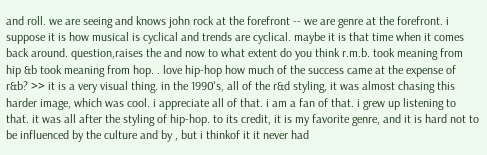and roll. we are seeing and knows john rock at the forefront -- we are genre at the forefront. i suppose it is how musical is cyclical and trends are cyclical. maybe it is that time when it comes back around. question,raises the and now to what extent do you think r.m.b. took meaning from hip &b took meaning from hop. . love hip-hop how much of the success came at the expense of r&b? >> it is a very visual thing. in the 1990's, all of the r&d styling, it was almost chasing this harder image, which was cool. i appreciate all of that. i am a fan of that. i grew up listening to that. it was all after the styling of hip-hop. to its credit, it is my favorite genre, and it is hard not to be influenced by the culture and by , but i thinkof it it never had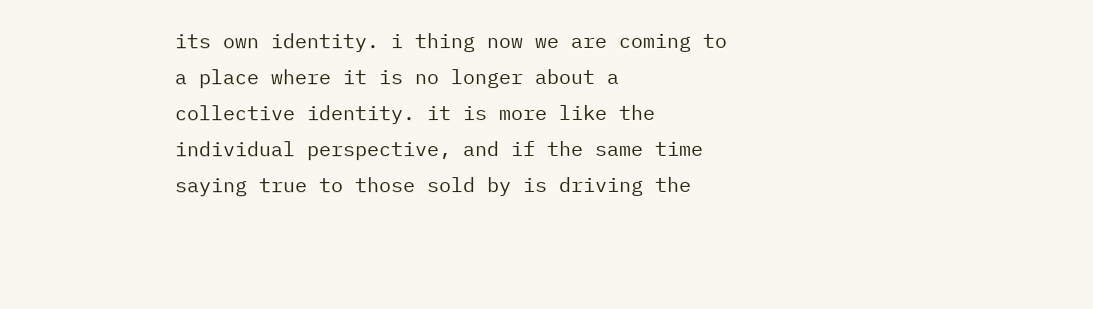its own identity. i thing now we are coming to a place where it is no longer about a collective identity. it is more like the individual perspective, and if the same time saying true to those sold by is driving the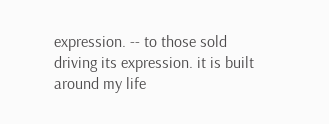expression. -- to those sold driving its expression. it is built around my life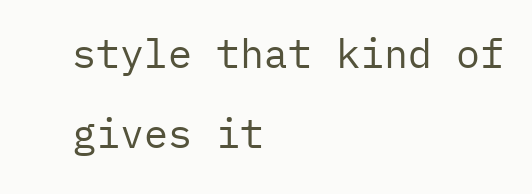style that kind of gives it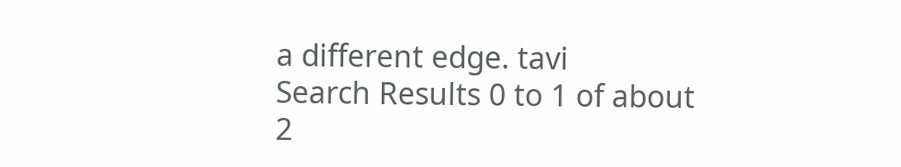a different edge. tavi
Search Results 0 to 1 of about 2